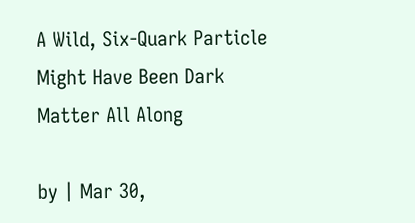A Wild, Six-Quark Particle Might Have Been Dark Matter All Along

by | Mar 30,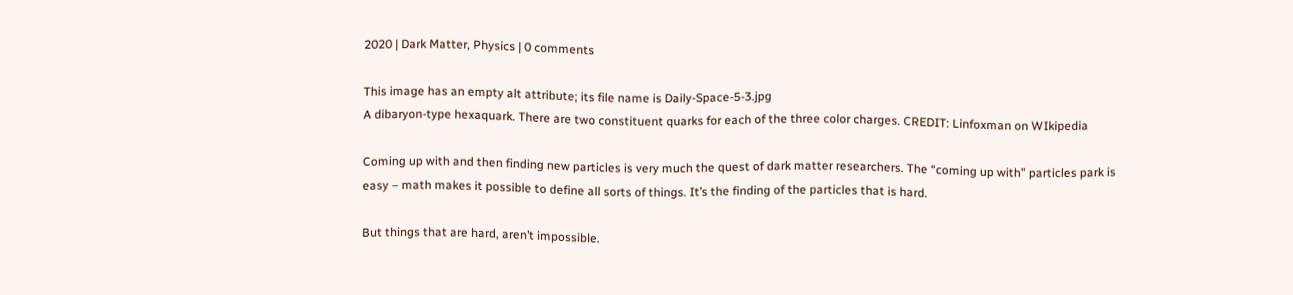2020 | Dark Matter, Physics | 0 comments

This image has an empty alt attribute; its file name is Daily-Space-5-3.jpg
A dibaryon-type hexaquark. There are two constituent quarks for each of the three color charges. CREDIT: Linfoxman on WIkipedia

Coming up with and then finding new particles is very much the quest of dark matter researchers. The “coming up with” particles park is easy – math makes it possible to define all sorts of things. It’s the finding of the particles that is hard.

But things that are hard, aren’t impossible.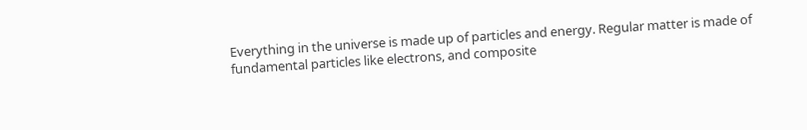Everything in the universe is made up of particles and energy. Regular matter is made of fundamental particles like electrons, and composite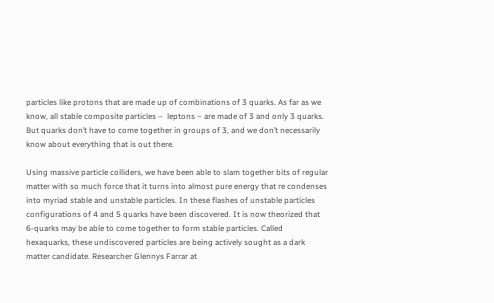particles like protons that are made up of combinations of 3 quarks. As far as we know, all stable composite particles –  leptons – are made of 3 and only 3 quarks. But quarks don’t have to come together in groups of 3, and we don’t necessarily know about everything that is out there.

Using massive particle colliders, we have been able to slam together bits of regular matter with so much force that it turns into almost pure energy that re condenses into myriad stable and unstable particles. In these flashes of unstable particles configurations of 4 and 5 quarks have been discovered. It is now theorized that 6-quarks may be able to come together to form stable particles. Called hexaquarks, these undiscovered particles are being actively sought as a dark matter candidate. Researcher Glennys Farrar at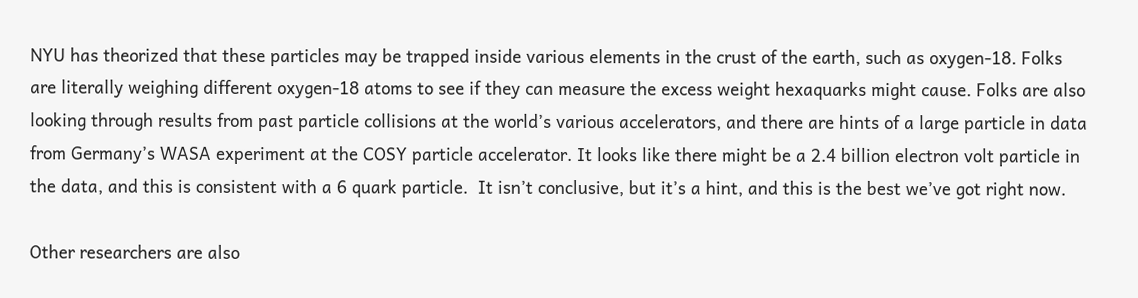NYU has theorized that these particles may be trapped inside various elements in the crust of the earth, such as oxygen-18. Folks are literally weighing different oxygen-18 atoms to see if they can measure the excess weight hexaquarks might cause. Folks are also looking through results from past particle collisions at the world’s various accelerators, and there are hints of a large particle in data from Germany’s WASA experiment at the COSY particle accelerator. It looks like there might be a 2.4 billion electron volt particle in the data, and this is consistent with a 6 quark particle.  It isn’t conclusive, but it’s a hint, and this is the best we’ve got right now.

Other researchers are also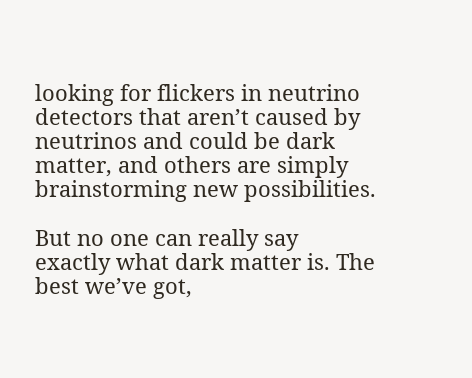looking for flickers in neutrino detectors that aren’t caused by neutrinos and could be dark matter, and others are simply brainstorming new possibilities.

But no one can really say exactly what dark matter is. The best we’ve got,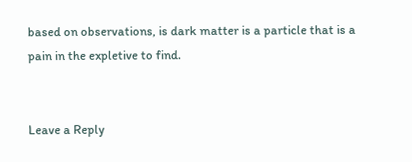based on observations, is dark matter is a particle that is a pain in the expletive to find.


Leave a Reply